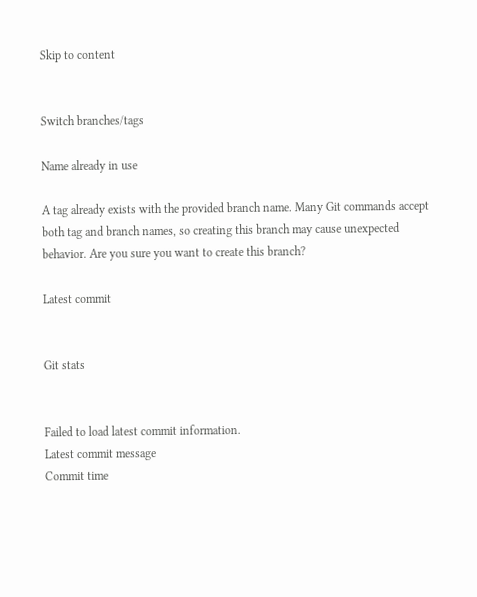Skip to content


Switch branches/tags

Name already in use

A tag already exists with the provided branch name. Many Git commands accept both tag and branch names, so creating this branch may cause unexpected behavior. Are you sure you want to create this branch?

Latest commit


Git stats


Failed to load latest commit information.
Latest commit message
Commit time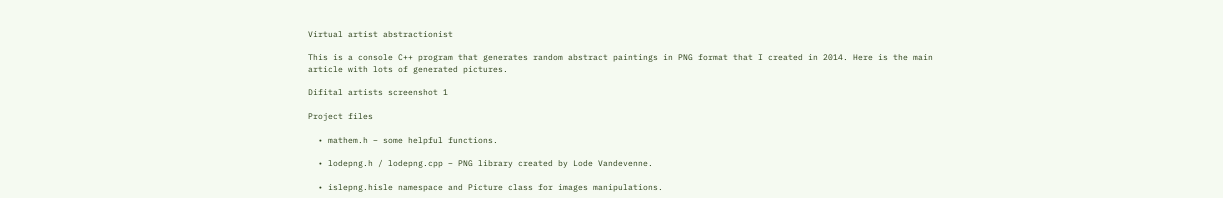Virtual artist abstractionist

This is a console C++ program that generates random abstract paintings in PNG format that I created in 2014. Here is the main article with lots of generated pictures.

Difital artists screenshot 1

Project files

  • mathem.h – some helpful functions.

  • lodepng.h / lodepng.cpp – PNG library created by Lode Vandevenne.

  • islepng.hisle namespace and Picture class for images manipulations.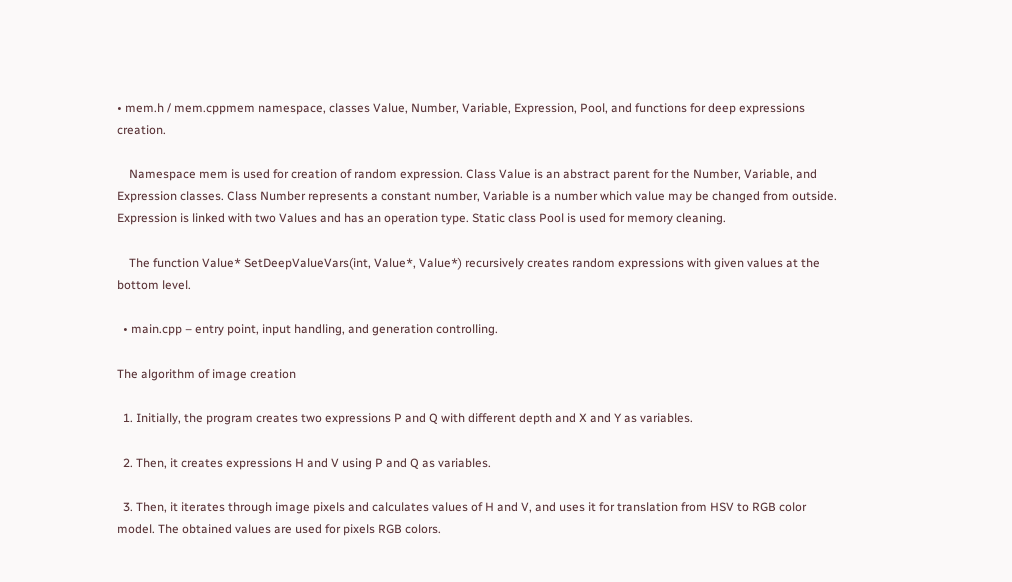• mem.h / mem.cppmem namespace, classes Value, Number, Variable, Expression, Pool, and functions for deep expressions creation.

    Namespace mem is used for creation of random expression. Class Value is an abstract parent for the Number, Variable, and Expression classes. Class Number represents a constant number, Variable is a number which value may be changed from outside. Expression is linked with two Values and has an operation type. Static class Pool is used for memory cleaning.

    The function Value* SetDeepValueVars(int, Value*, Value*) recursively creates random expressions with given values at the bottom level.

  • main.cpp – entry point, input handling, and generation controlling.

The algorithm of image creation

  1. Initially, the program creates two expressions P and Q with different depth and X and Y as variables.

  2. Then, it creates expressions H and V using P and Q as variables.

  3. Then, it iterates through image pixels and calculates values of H and V, and uses it for translation from HSV to RGB color model. The obtained values are used for pixels RGB colors.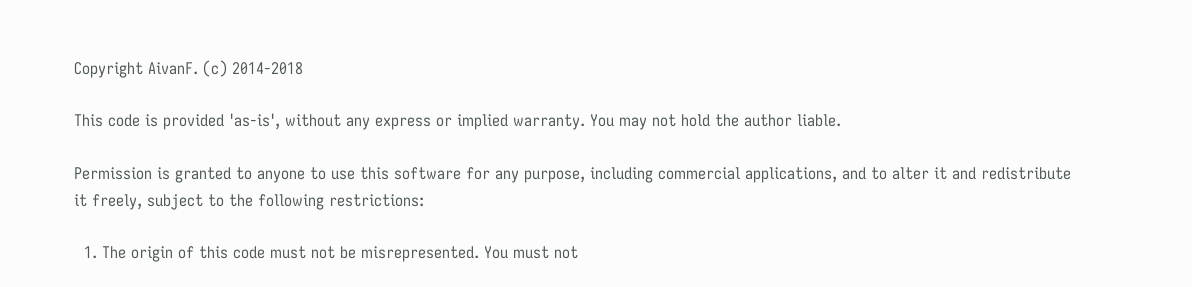Copyright AivanF. (c) 2014-2018

This code is provided 'as-is', without any express or implied warranty. You may not hold the author liable.

Permission is granted to anyone to use this software for any purpose, including commercial applications, and to alter it and redistribute it freely, subject to the following restrictions:

  1. The origin of this code must not be misrepresented. You must not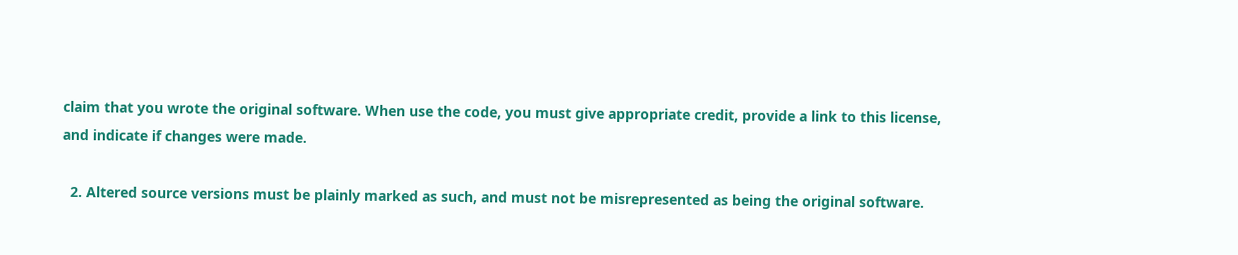claim that you wrote the original software. When use the code, you must give appropriate credit, provide a link to this license, and indicate if changes were made.

  2. Altered source versions must be plainly marked as such, and must not be misrepresented as being the original software.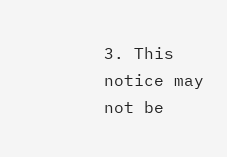3. This notice may not be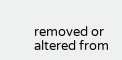removed or altered from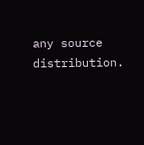any source distribution.